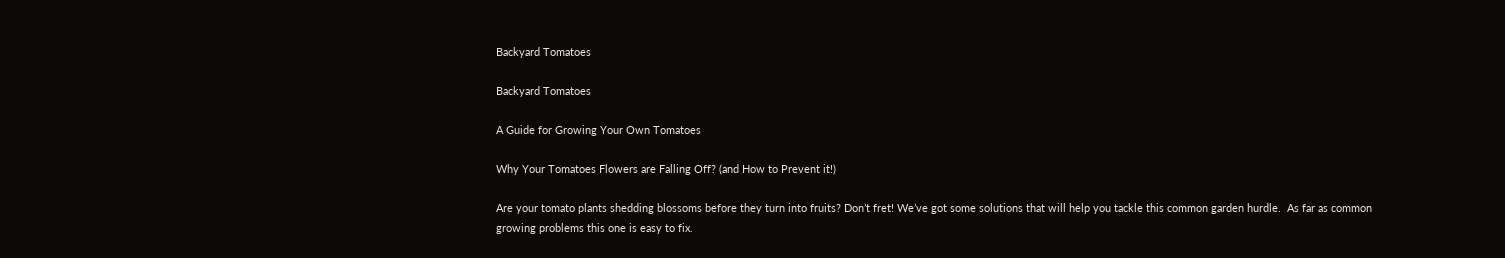Backyard Tomatoes

Backyard Tomatoes

A Guide for Growing Your Own Tomatoes

Why Your Tomatoes Flowers are Falling Off? (and How to Prevent it!)

Are your tomato plants shedding blossoms before they turn into fruits? Don’t fret! We’ve got some solutions that will help you tackle this common garden hurdle.  As far as common growing problems this one is easy to fix.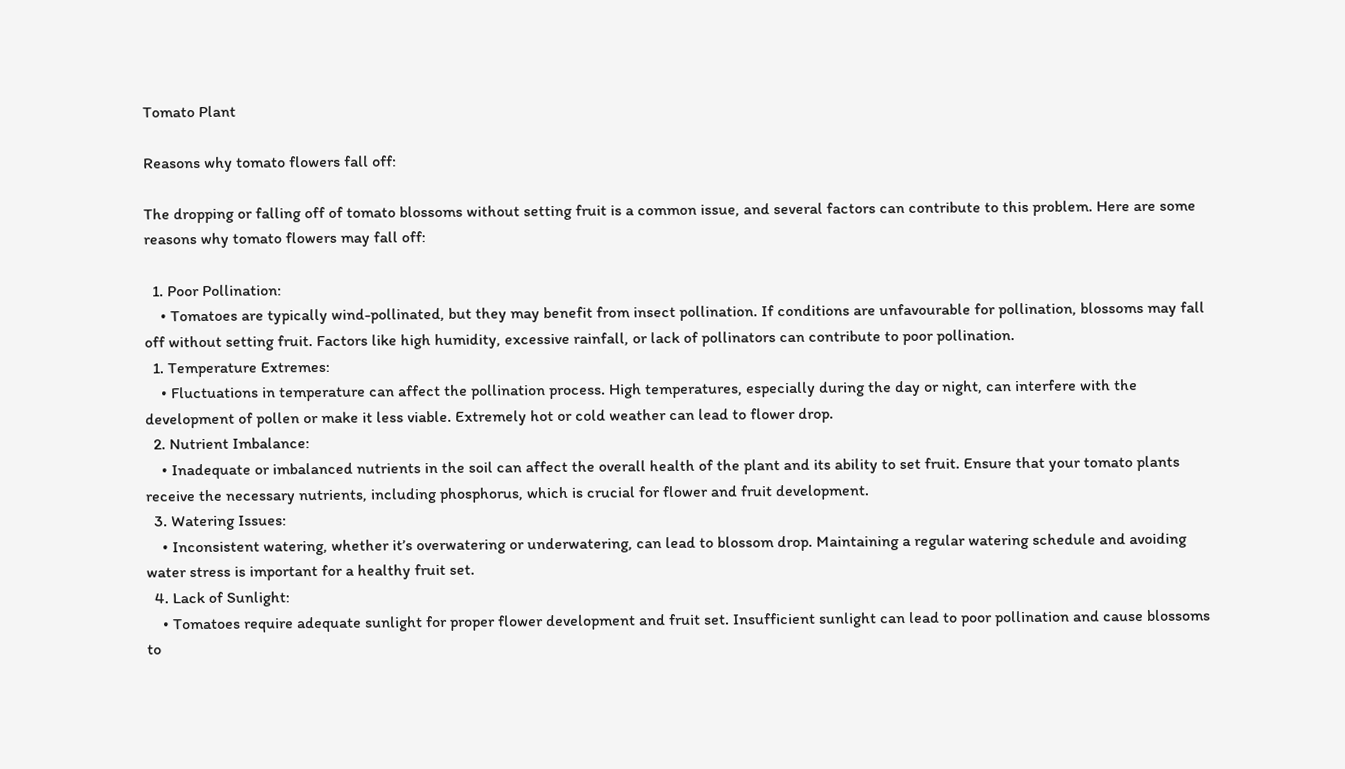Tomato Plant

Reasons why tomato flowers fall off:

The dropping or falling off of tomato blossoms without setting fruit is a common issue, and several factors can contribute to this problem. Here are some reasons why tomato flowers may fall off:

  1. Poor Pollination:
    • Tomatoes are typically wind-pollinated, but they may benefit from insect pollination. If conditions are unfavourable for pollination, blossoms may fall off without setting fruit. Factors like high humidity, excessive rainfall, or lack of pollinators can contribute to poor pollination.
  1. Temperature Extremes:
    • Fluctuations in temperature can affect the pollination process. High temperatures, especially during the day or night, can interfere with the development of pollen or make it less viable. Extremely hot or cold weather can lead to flower drop.
  2. Nutrient Imbalance:
    • Inadequate or imbalanced nutrients in the soil can affect the overall health of the plant and its ability to set fruit. Ensure that your tomato plants receive the necessary nutrients, including phosphorus, which is crucial for flower and fruit development.
  3. Watering Issues:
    • Inconsistent watering, whether it’s overwatering or underwatering, can lead to blossom drop. Maintaining a regular watering schedule and avoiding water stress is important for a healthy fruit set.
  4. Lack of Sunlight:
    • Tomatoes require adequate sunlight for proper flower development and fruit set. Insufficient sunlight can lead to poor pollination and cause blossoms to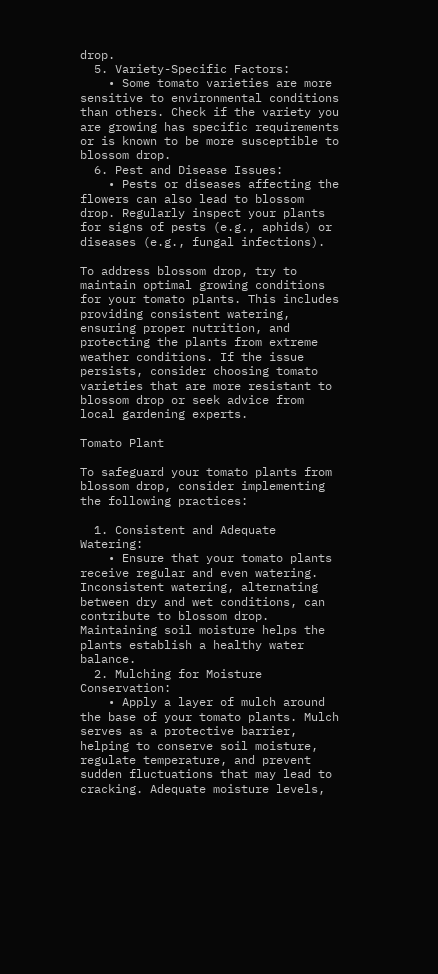drop.
  5. Variety-Specific Factors:
    • Some tomato varieties are more sensitive to environmental conditions than others. Check if the variety you are growing has specific requirements or is known to be more susceptible to blossom drop.
  6. Pest and Disease Issues:
    • Pests or diseases affecting the flowers can also lead to blossom drop. Regularly inspect your plants for signs of pests (e.g., aphids) or diseases (e.g., fungal infections).

To address blossom drop, try to maintain optimal growing conditions for your tomato plants. This includes providing consistent watering, ensuring proper nutrition, and protecting the plants from extreme weather conditions. If the issue persists, consider choosing tomato varieties that are more resistant to blossom drop or seek advice from local gardening experts.

Tomato Plant

To safeguard your tomato plants from blossom drop, consider implementing the following practices:

  1. Consistent and Adequate Watering:
    • Ensure that your tomato plants receive regular and even watering. Inconsistent watering, alternating between dry and wet conditions, can contribute to blossom drop. Maintaining soil moisture helps the plants establish a healthy water balance.
  2. Mulching for Moisture Conservation:
    • Apply a layer of mulch around the base of your tomato plants. Mulch serves as a protective barrier, helping to conserve soil moisture, regulate temperature, and prevent sudden fluctuations that may lead to cracking. Adequate moisture levels,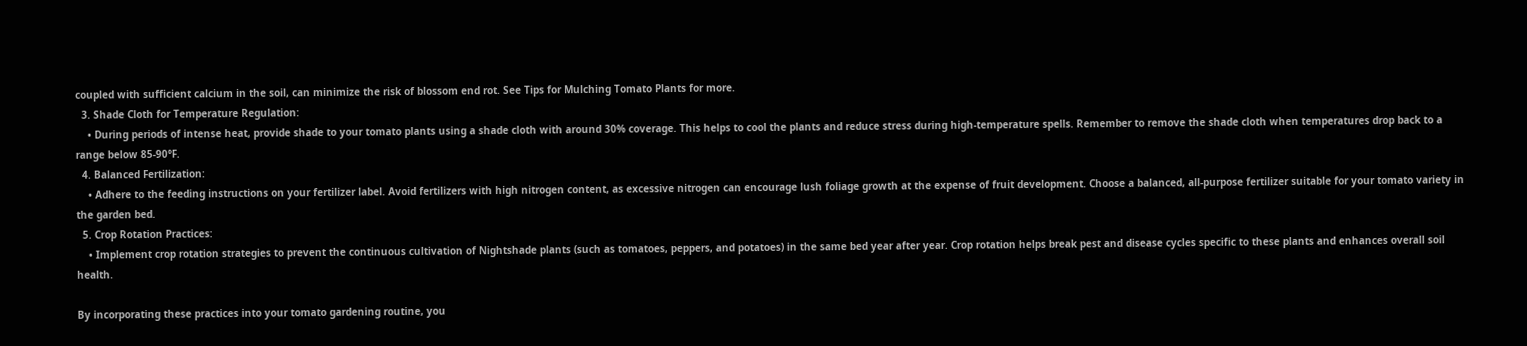coupled with sufficient calcium in the soil, can minimize the risk of blossom end rot. See Tips for Mulching Tomato Plants for more.
  3. Shade Cloth for Temperature Regulation:
    • During periods of intense heat, provide shade to your tomato plants using a shade cloth with around 30% coverage. This helps to cool the plants and reduce stress during high-temperature spells. Remember to remove the shade cloth when temperatures drop back to a range below 85-90°F.
  4. Balanced Fertilization:
    • Adhere to the feeding instructions on your fertilizer label. Avoid fertilizers with high nitrogen content, as excessive nitrogen can encourage lush foliage growth at the expense of fruit development. Choose a balanced, all-purpose fertilizer suitable for your tomato variety in the garden bed.
  5. Crop Rotation Practices:
    • Implement crop rotation strategies to prevent the continuous cultivation of Nightshade plants (such as tomatoes, peppers, and potatoes) in the same bed year after year. Crop rotation helps break pest and disease cycles specific to these plants and enhances overall soil health.

By incorporating these practices into your tomato gardening routine, you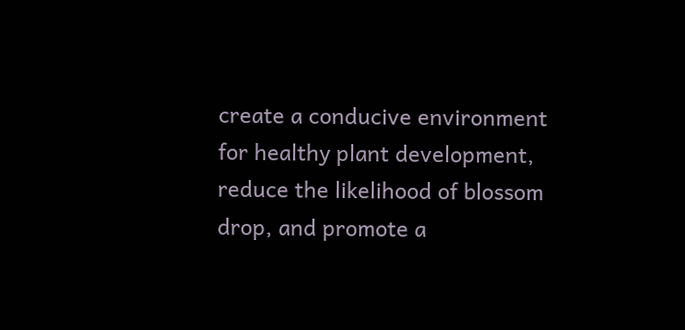create a conducive environment for healthy plant development, reduce the likelihood of blossom drop, and promote a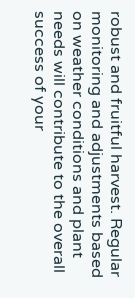robust and fruitful harvest. Regular monitoring and adjustments based on weather conditions and plant needs will contribute to the overall success of your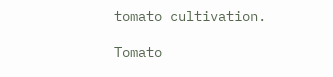tomato cultivation.

Tomato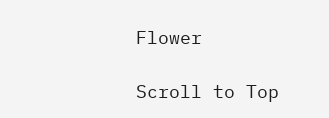Flower

Scroll to Top